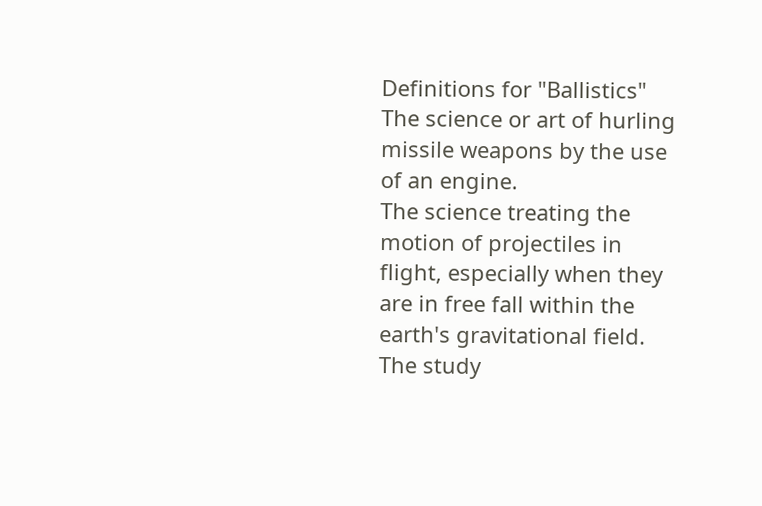Definitions for "Ballistics"
The science or art of hurling missile weapons by the use of an engine.
The science treating the motion of projectiles in flight, especially when they are in free fall within the earth's gravitational field.
The study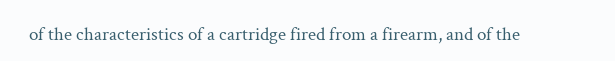of the characteristics of a cartridge fired from a firearm, and of the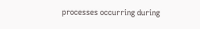processes occurring during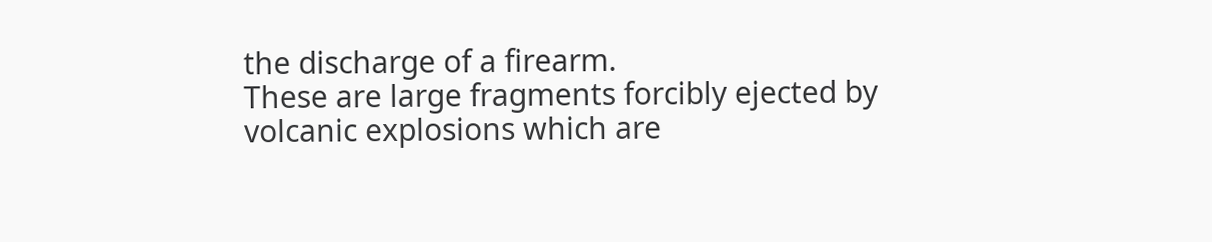the discharge of a firearm.
These are large fragments forcibly ejected by volcanic explosions which are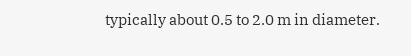typically about 0.5 to 2.0 m in diameter.